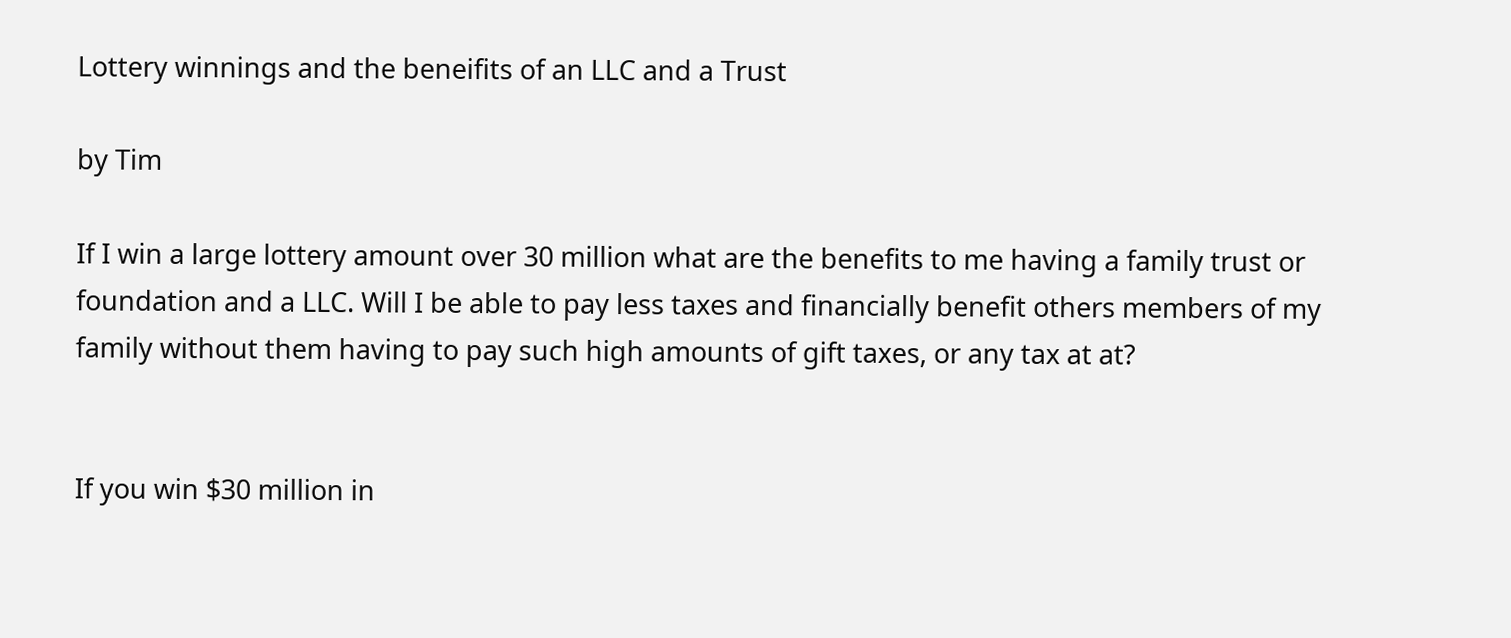Lottery winnings and the beneifits of an LLC and a Trust

by Tim

If I win a large lottery amount over 30 million what are the benefits to me having a family trust or foundation and a LLC. Will I be able to pay less taxes and financially benefit others members of my family without them having to pay such high amounts of gift taxes, or any tax at at?


If you win $30 million in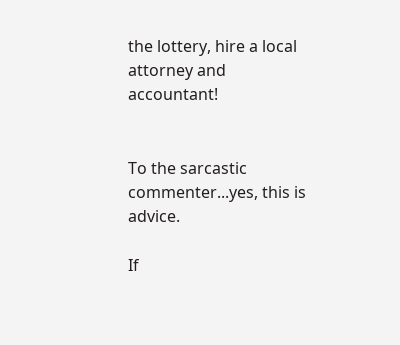the lottery, hire a local attorney and accountant!


To the sarcastic commenter...yes, this is advice.

If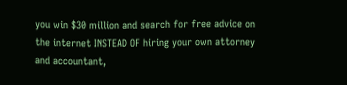you win $30 million and search for free advice on the internet INSTEAD OF hiring your own attorney and accountant,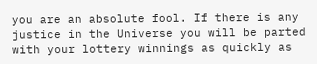you are an absolute fool. If there is any justice in the Universe you will be parted with your lottery winnings as quickly as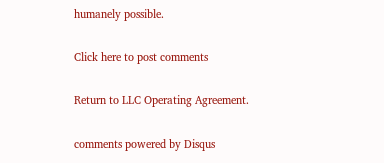humanely possible.

Click here to post comments

Return to LLC Operating Agreement.

comments powered by Disqus